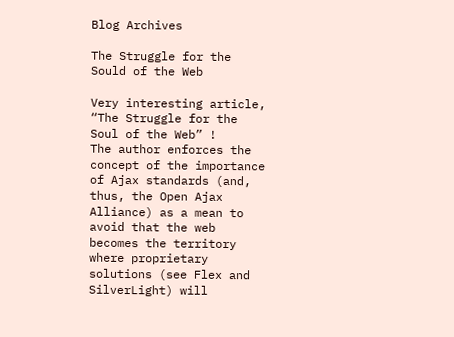Blog Archives

The Struggle for the Sould of the Web

Very interesting article, “The Struggle for the Soul of the Web” !
The author enforces the concept of the importance of Ajax standards (and, thus, the Open Ajax Alliance) as a mean to avoid that the web becomes the territory where proprietary solutions (see Flex and SilverLight) will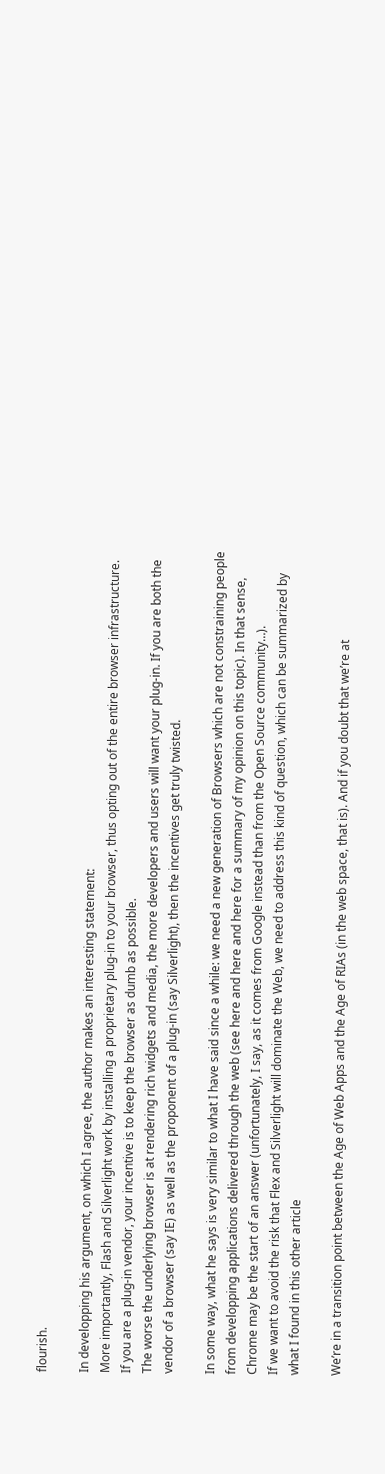flourish.

In developping his argument, on which I agree, the author makes an interesting statement:
More importantly, Flash and Silverlight work by installing a proprietary plug-in to your browser, thus opting out of the entire browser infrastructure. If you are a plug-in vendor, your incentive is to keep the browser as dumb as possible.
The worse the underlying browser is at rendering rich widgets and media, the more developers and users will want your plug-in. If you are both the vendor of a browser (say IE) as well as the proponent of a plug-in (say Silverlight), then the incentives get truly twisted.

In some way, what he says is very similar to what I have said since a while: we need a new generation of Browsers which are not constraining people from developping applications delivered through the web (see here and here and here for a summary of my opinion on this topic). In that sense, Chrome may be the start of an answer (unfortunately, I say, as it comes from Google instead than from the Open Source community…).
If we want to avoid the risk that Flex and Silverlight will dominate the Web, we need to address this kind of question, which can be summarized by what I found in this other article

We’re in a transition point between the Age of Web Apps and the Age of RIAs (in the web space, that is). And if you doubt that we’re at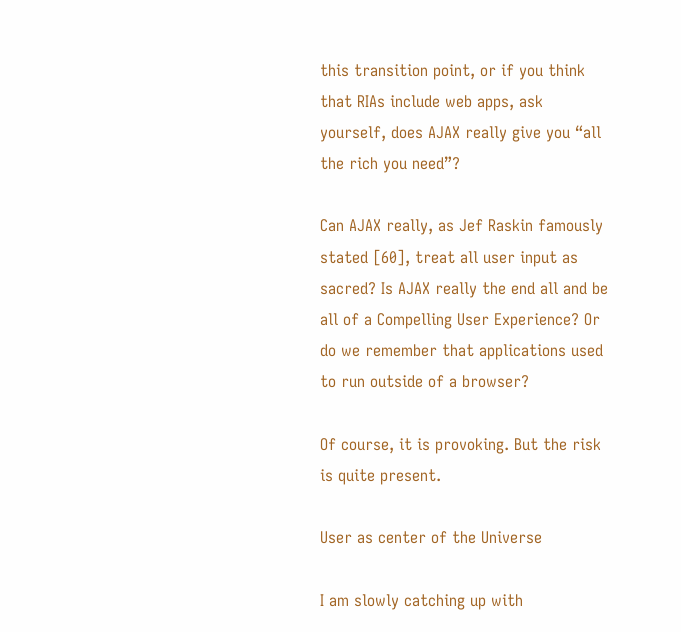this transition point, or if you think that RIAs include web apps, ask yourself, does AJAX really give you “all the rich you need”?

Can AJAX really, as Jef Raskin famously stated [60], treat all user input as sacred? Is AJAX really the end all and be all of a Compelling User Experience? Or do we remember that applications used to run outside of a browser?

Of course, it is provoking. But the risk is quite present.

User as center of the Universe

I am slowly catching up with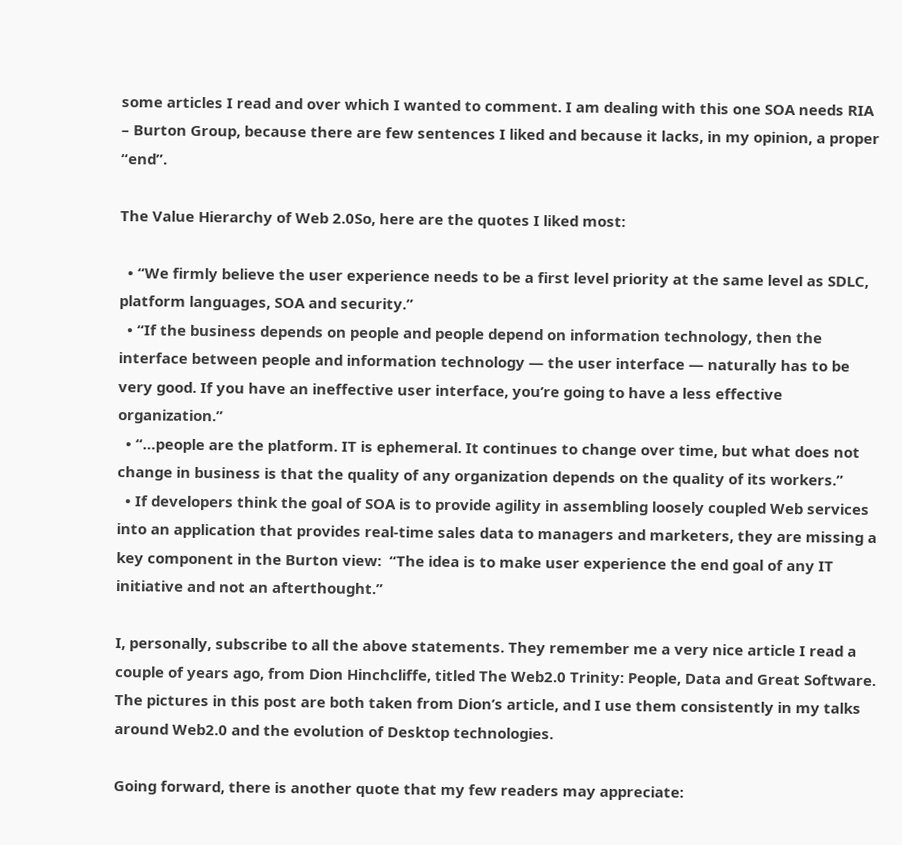some articles I read and over which I wanted to comment. I am dealing with this one SOA needs RIA – Burton Group, because there are few sentences I liked and because it lacks, in my opinion, a proper “end”.

The Value Hierarchy of Web 2.0So, here are the quotes I liked most:

  • “We firmly believe the user experience needs to be a first level priority at the same level as SDLC, platform languages, SOA and security.”
  • “If the business depends on people and people depend on information technology, then the interface between people and information technology — the user interface — naturally has to be very good. If you have an ineffective user interface, you’re going to have a less effective organization.”
  • “…people are the platform. IT is ephemeral. It continues to change over time, but what does not change in business is that the quality of any organization depends on the quality of its workers.”
  • If developers think the goal of SOA is to provide agility in assembling loosely coupled Web services into an application that provides real-time sales data to managers and marketers, they are missing a key component in the Burton view:  “The idea is to make user experience the end goal of any IT initiative and not an afterthought.”

I, personally, subscribe to all the above statements. They remember me a very nice article I read a couple of years ago, from Dion Hinchcliffe, titled The Web2.0 Trinity: People, Data and Great Software. The pictures in this post are both taken from Dion’s article, and I use them consistently in my talks around Web2.0 and the evolution of Desktop technologies.

Going forward, there is another quote that my few readers may appreciate: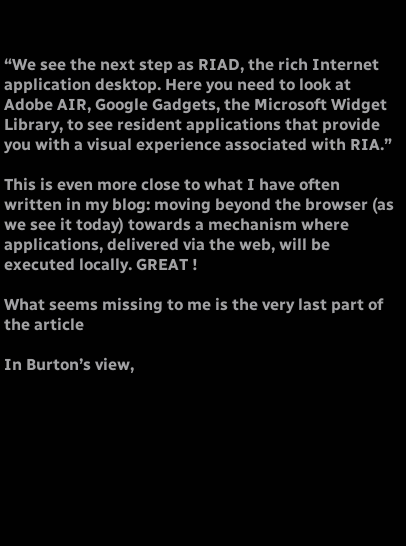“We see the next step as RIAD, the rich Internet application desktop. Here you need to look at Adobe AIR, Google Gadgets, the Microsoft Widget Library, to see resident applications that provide you with a visual experience associated with RIA.”

This is even more close to what I have often written in my blog: moving beyond the browser (as we see it today) towards a mechanism where applications, delivered via the web, will be executed locally. GREAT !

What seems missing to me is the very last part of the article

In Burton’s view,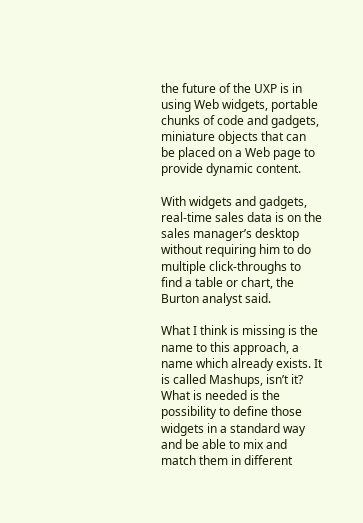the future of the UXP is in using Web widgets, portable chunks of code and gadgets, miniature objects that can be placed on a Web page to provide dynamic content.

With widgets and gadgets, real-time sales data is on the sales manager’s desktop without requiring him to do multiple click-throughs to find a table or chart, the Burton analyst said.

What I think is missing is the name to this approach, a name which already exists. It is called Mashups, isn’t it? What is needed is the possibility to define those widgets in a standard way and be able to mix and match them in different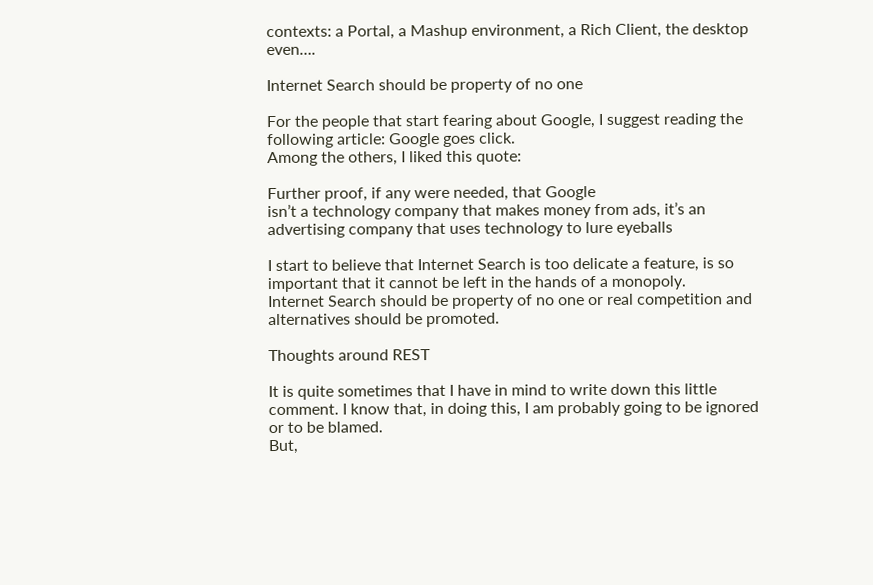contexts: a Portal, a Mashup environment, a Rich Client, the desktop even….

Internet Search should be property of no one

For the people that start fearing about Google, I suggest reading the following article: Google goes click.
Among the others, I liked this quote:

Further proof, if any were needed, that Google
isn’t a technology company that makes money from ads, it’s an
advertising company that uses technology to lure eyeballs

I start to believe that Internet Search is too delicate a feature, is so important that it cannot be left in the hands of a monopoly.
Internet Search should be property of no one or real competition and alternatives should be promoted.

Thoughts around REST

It is quite sometimes that I have in mind to write down this little comment. I know that, in doing this, I am probably going to be ignored or to be blamed.
But,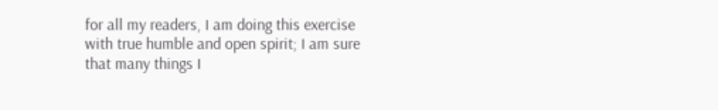for all my readers, I am doing this exercise with true humble and open spirit; I am sure that many things I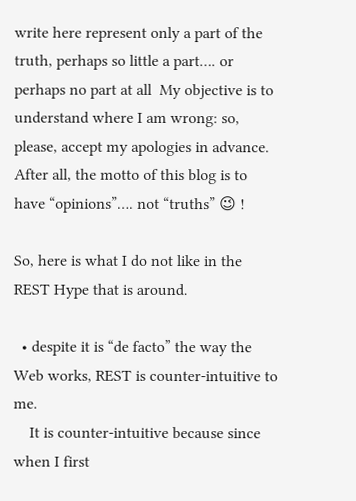write here represent only a part of the truth, perhaps so little a part…. or perhaps no part at all  My objective is to understand where I am wrong: so, please, accept my apologies in advance. After all, the motto of this blog is to have “opinions”…. not “truths” 😉 !

So, here is what I do not like in the REST Hype that is around.

  • despite it is “de facto” the way the Web works, REST is counter-intuitive to me.
    It is counter-intuitive because since when I first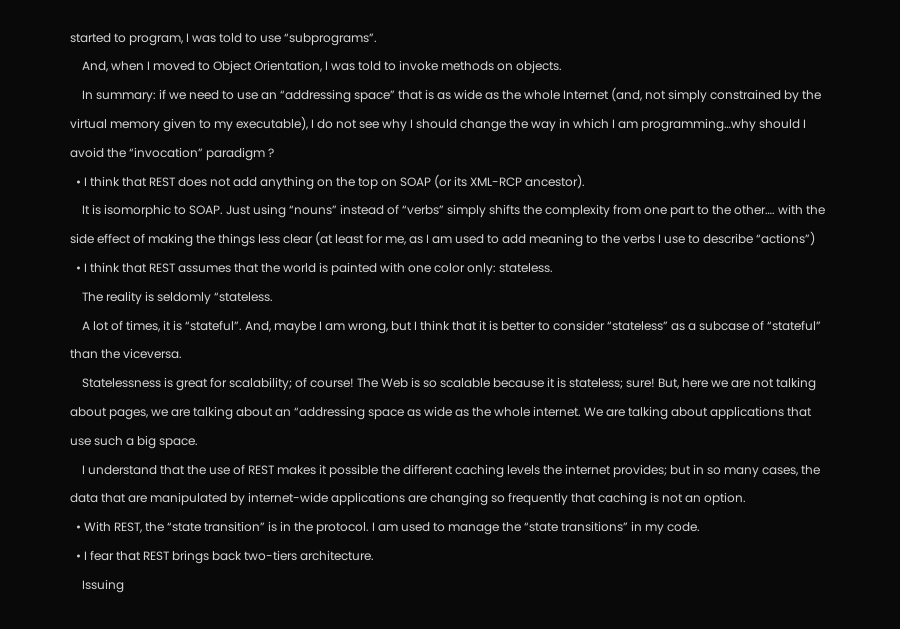started to program, I was told to use “subprograms”.
    And, when I moved to Object Orientation, I was told to invoke methods on objects.
    In summary: if we need to use an “addressing space” that is as wide as the whole Internet (and, not simply constrained by the virtual memory given to my executable), I do not see why I should change the way in which I am programming…why should I avoid the “invocation” paradigm ?
  • I think that REST does not add anything on the top on SOAP (or its XML-RCP ancestor).
    It is isomorphic to SOAP. Just using “nouns” instead of “verbs” simply shifts the complexity from one part to the other…. with the side effect of making the things less clear (at least for me, as I am used to add meaning to the verbs I use to describe “actions”)
  • I think that REST assumes that the world is painted with one color only: stateless.
    The reality is seldomly “stateless.
    A lot of times, it is “stateful”. And, maybe I am wrong, but I think that it is better to consider “stateless” as a subcase of “stateful” than the viceversa.
    Statelessness is great for scalability; of course! The Web is so scalable because it is stateless; sure! But, here we are not talking about pages, we are talking about an “addressing space as wide as the whole internet. We are talking about applications that use such a big space.
    I understand that the use of REST makes it possible the different caching levels the internet provides; but in so many cases, the data that are manipulated by internet-wide applications are changing so frequently that caching is not an option.
  • With REST, the “state transition” is in the protocol. I am used to manage the “state transitions” in my code.
  • I fear that REST brings back two-tiers architecture.
    Issuing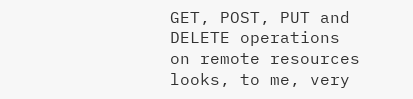GET, POST, PUT and DELETE operations on remote resources looks, to me, very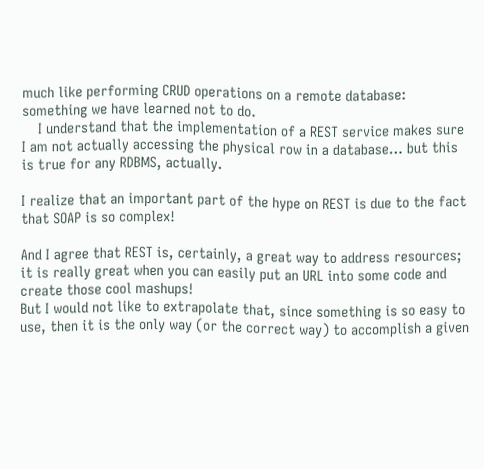much like performing CRUD operations on a remote database: something we have learned not to do.
    I understand that the implementation of a REST service makes sure I am not actually accessing the physical row in a database… but this is true for any RDBMS, actually.

I realize that an important part of the hype on REST is due to the fact that SOAP is so complex!

And I agree that REST is, certainly, a great way to address resources; it is really great when you can easily put an URL into some code and create those cool mashups!
But I would not like to extrapolate that, since something is so easy to use, then it is the only way (or the correct way) to accomplish a given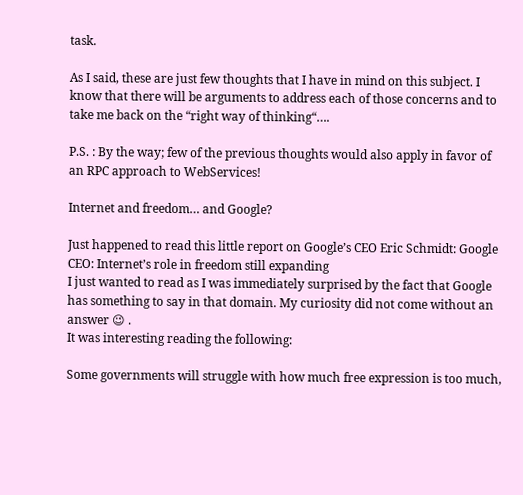task.

As I said, these are just few thoughts that I have in mind on this subject. I know that there will be arguments to address each of those concerns and to take me back on the “right way of thinking“….

P.S. : By the way; few of the previous thoughts would also apply in favor of an RPC approach to WebServices!

Internet and freedom… and Google?

Just happened to read this little report on Google’s CEO Eric Schmidt: Google CEO: Internet’s role in freedom still expanding
I just wanted to read as I was immediately surprised by the fact that Google has something to say in that domain. My curiosity did not come without an answer 😉 .
It was interesting reading the following:

Some governments will struggle with how much free expression is too much,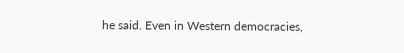he said. Even in Western democracies,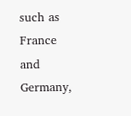such as France and Germany,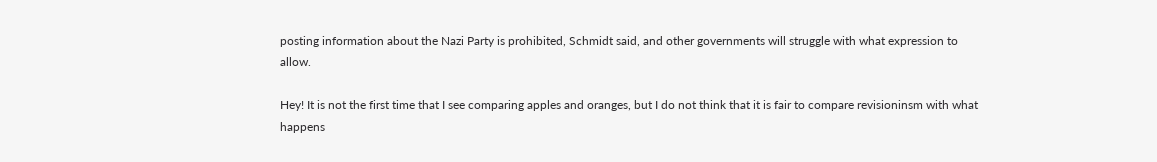posting information about the Nazi Party is prohibited, Schmidt said, and other governments will struggle with what expression to allow.

Hey! It is not the first time that I see comparing apples and oranges, but I do not think that it is fair to compare revisioninsm with what happens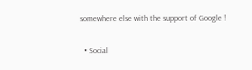somewhere else with the support of Google !

  • Social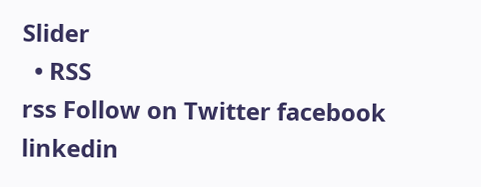Slider
  • RSS
rss Follow on Twitter facebook linkedin